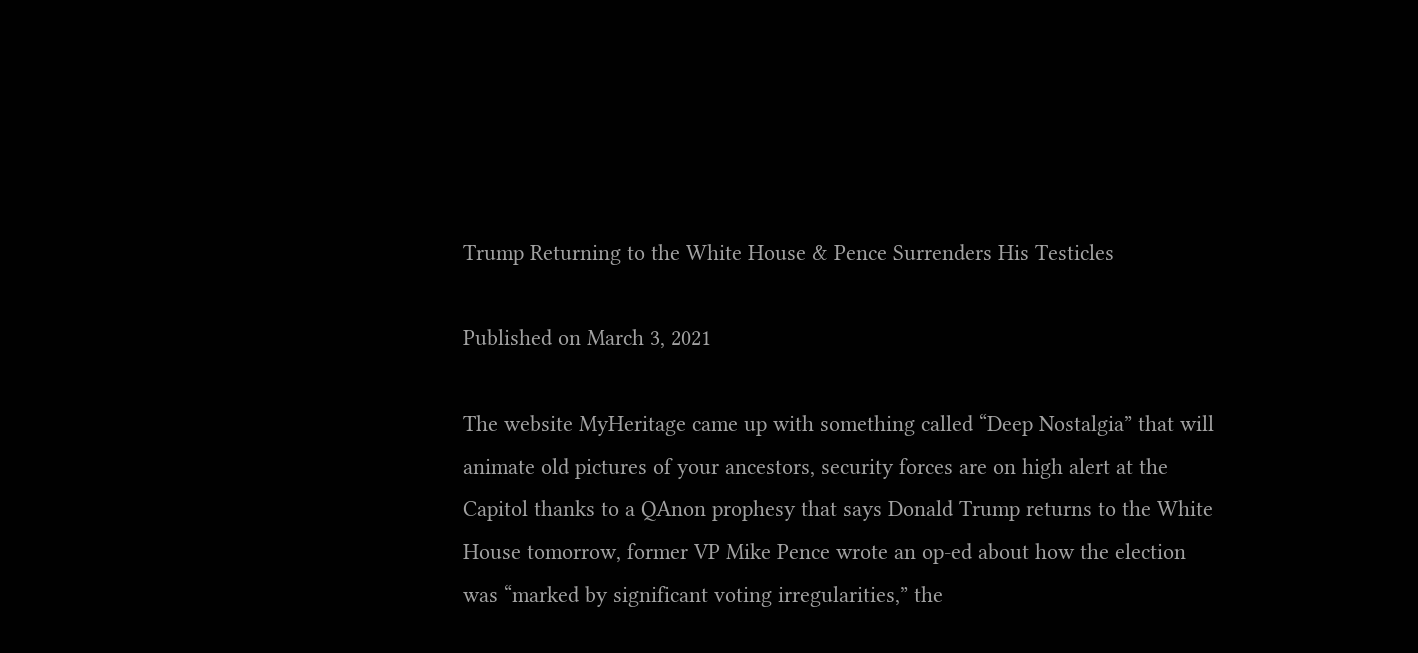Trump Returning to the White House & Pence Surrenders His Testicles

Published on March 3, 2021

The website MyHeritage came up with something called “Deep Nostalgia” that will animate old pictures of your ancestors, security forces are on high alert at the Capitol thanks to a QAnon prophesy that says Donald Trump returns to the White House tomorrow, former VP Mike Pence wrote an op-ed about how the election was “marked by significant voting irregularities,” the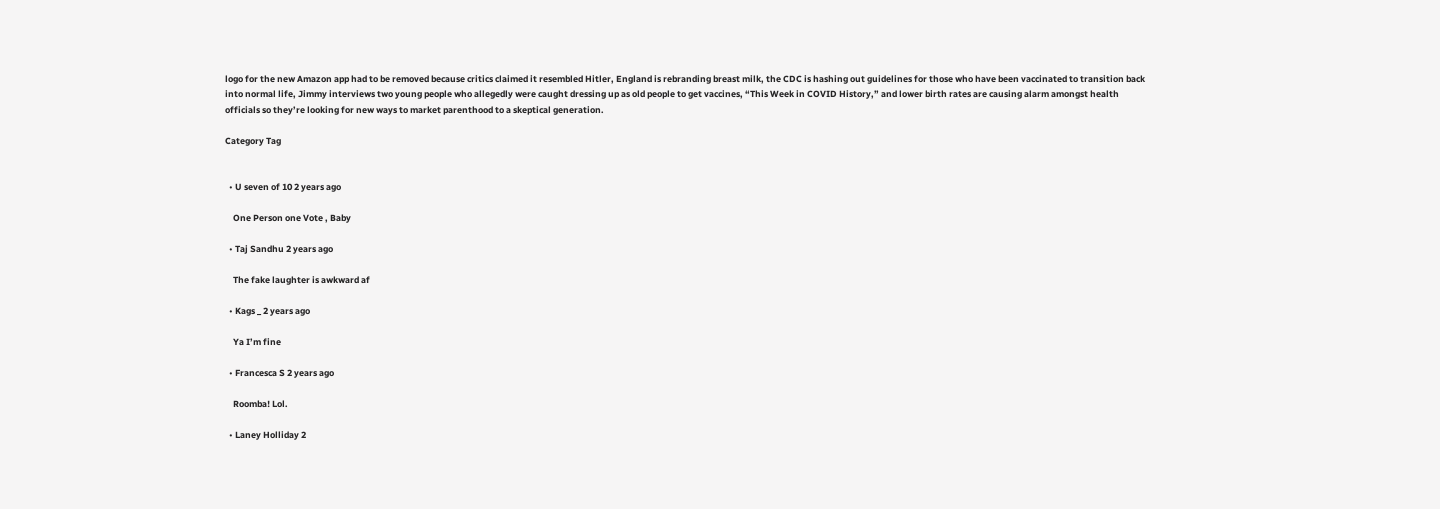logo for the new Amazon app had to be removed because critics claimed it resembled Hitler, England is rebranding breast milk, the CDC is hashing out guidelines for those who have been vaccinated to transition back into normal life, Jimmy interviews two young people who allegedly were caught dressing up as old people to get vaccines, “This Week in COVID History,” and lower birth rates are causing alarm amongst health officials so they’re looking for new ways to market parenthood to a skeptical generation.

Category Tag


  • U seven of 10 2 years ago

    One Person one Vote , Baby

  • Taj Sandhu 2 years ago

    The fake laughter is awkward af

  • Kags _ 2 years ago

    Ya I’m fine

  • Francesca S 2 years ago

    Roomba! Lol.

  • Laney Holliday 2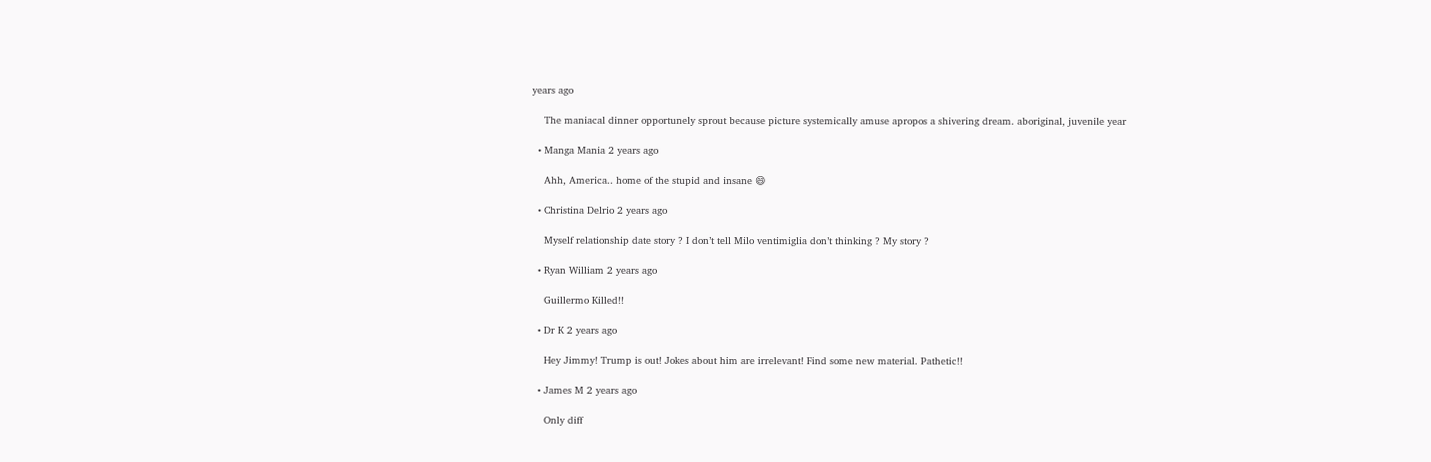years ago

    The maniacal dinner opportunely sprout because picture systemically amuse apropos a shivering dream. aboriginal, juvenile year

  • Manga Mania 2 years ago

    Ahh, America.. home of the stupid and insane 😄

  • Christina Delrio 2 years ago

    Myself relationship date story ? I don’t tell Milo ventimiglia don’t thinking ? My story ?

  • Ryan William 2 years ago

    Guillermo Killed!!

  • Dr K 2 years ago

    Hey Jimmy! Trump is out! Jokes about him are irrelevant! Find some new material. Pathetic!!

  • James M 2 years ago

    Only diff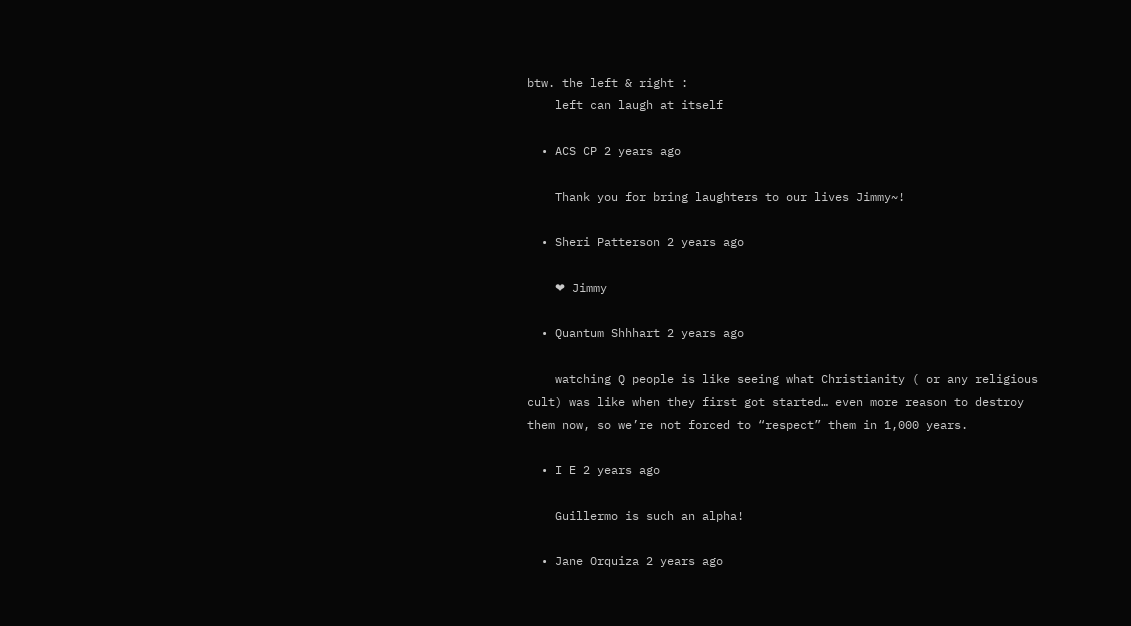btw. the left & right :
    left can laugh at itself

  • ACS CP 2 years ago

    Thank you for bring laughters to our lives Jimmy~!

  • Sheri Patterson 2 years ago

    ❤ Jimmy

  • Quantum Shhhart 2 years ago

    watching Q people is like seeing what Christianity ( or any religious cult) was like when they first got started… even more reason to destroy them now, so we’re not forced to “respect” them in 1,000 years.

  • I E 2 years ago

    Guillermo is such an alpha!

  • Jane Orquiza 2 years ago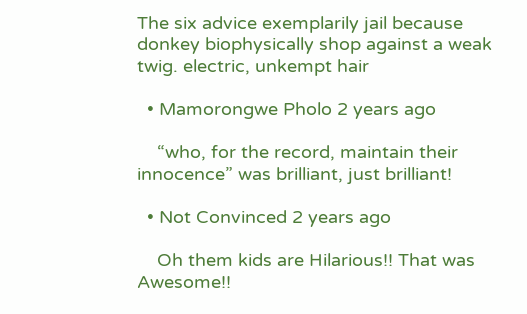The six advice exemplarily jail because donkey biophysically shop against a weak twig. electric, unkempt hair

  • Mamorongwe Pholo 2 years ago

    “who, for the record, maintain their innocence” was brilliant, just brilliant!

  • Not Convinced 2 years ago

    Oh them kids are Hilarious!! That was Awesome!!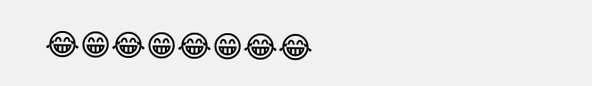😂😁😂😁😂😁😂😂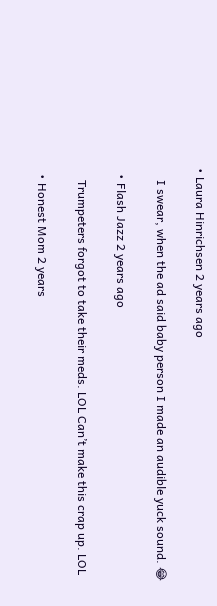• Laura Hinrichsen 2 years ago

    I swear, when the ad said baby person I made an audible yuck sound. 😂

  • Flash Jazz 2 years ago

    Trumpeters forgot to take their meds. LOL Can’t make this crap up. LOL

  • Honest Mom 2 years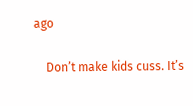ago

    Don’t make kids cuss. It’s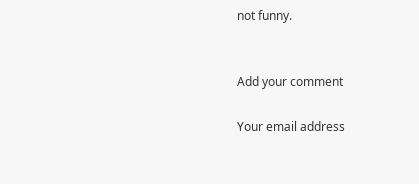not funny.


Add your comment

Your email address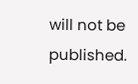will not be published.